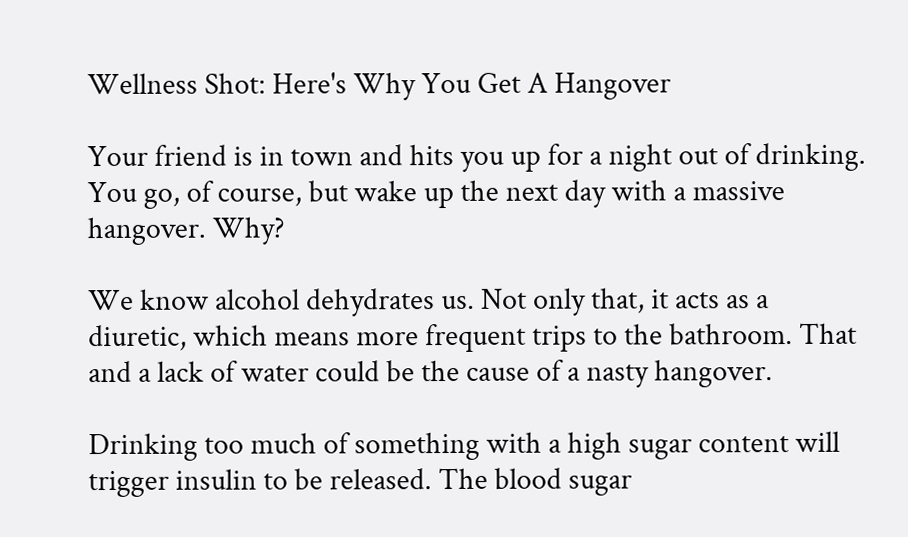Wellness Shot: Here's Why You Get A Hangover

Your friend is in town and hits you up for a night out of drinking. You go, of course, but wake up the next day with a massive hangover. Why?

We know alcohol dehydrates us. Not only that, it acts as a diuretic, which means more frequent trips to the bathroom. That and a lack of water could be the cause of a nasty hangover.

Drinking too much of something with a high sugar content will trigger insulin to be released. The blood sugar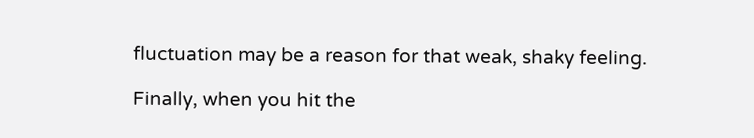fluctuation may be a reason for that weak, shaky feeling.

Finally, when you hit the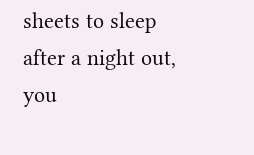sheets to sleep after a night out, you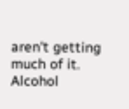aren't getting much of it. Alcohol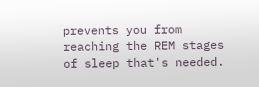prevents you from reaching the REM stages of sleep that's needed.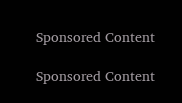Sponsored Content

Sponsored Content